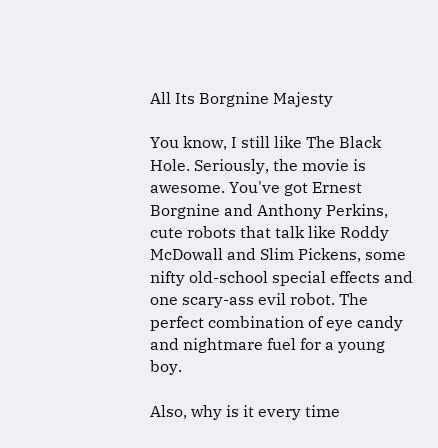All Its Borgnine Majesty

You know, I still like The Black Hole. Seriously, the movie is awesome. You've got Ernest Borgnine and Anthony Perkins, cute robots that talk like Roddy McDowall and Slim Pickens, some nifty old-school special effects and one scary-ass evil robot. The perfect combination of eye candy and nightmare fuel for a young boy.

Also, why is it every time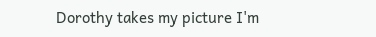Dorothy takes my picture I'm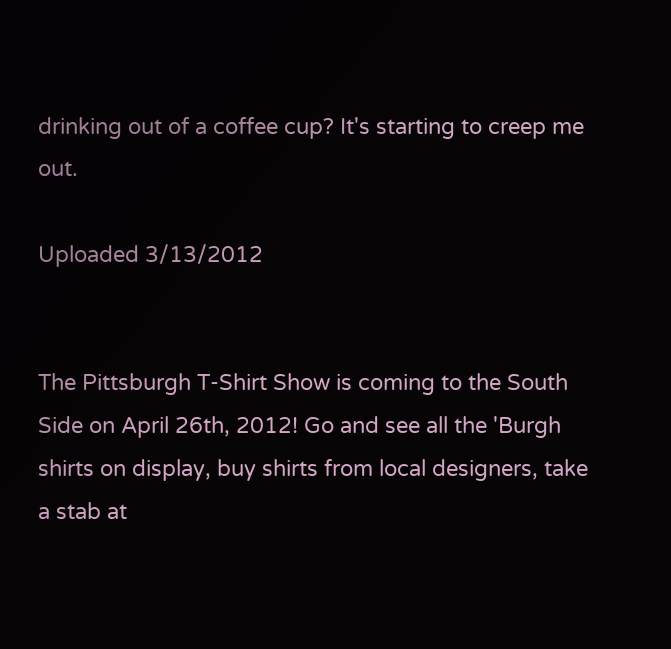drinking out of a coffee cup? It's starting to creep me out.

Uploaded 3/13/2012


The Pittsburgh T-Shirt Show is coming to the South Side on April 26th, 2012! Go and see all the 'Burgh shirts on display, buy shirts from local designers, take a stab at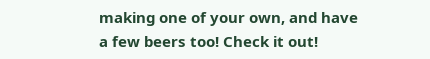making one of your own, and have a few beers too! Check it out!